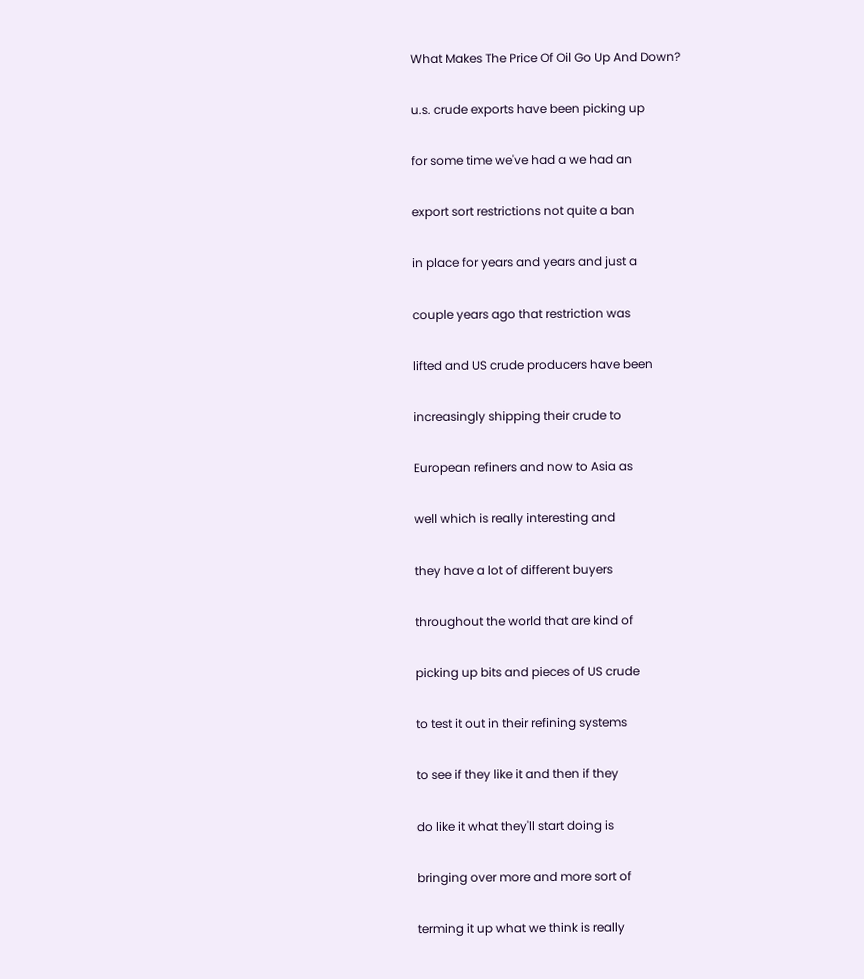What Makes The Price Of Oil Go Up And Down?

u.s. crude exports have been picking up

for some time we've had a we had an

export sort restrictions not quite a ban

in place for years and years and just a

couple years ago that restriction was

lifted and US crude producers have been

increasingly shipping their crude to

European refiners and now to Asia as

well which is really interesting and

they have a lot of different buyers

throughout the world that are kind of

picking up bits and pieces of US crude

to test it out in their refining systems

to see if they like it and then if they

do like it what they'll start doing is

bringing over more and more sort of

terming it up what we think is really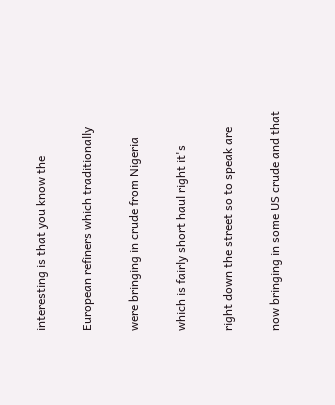interesting is that you know the

European refiners which traditionally

were bringing in crude from Nigeria

which is fairly short haul right it's

right down the street so to speak are

now bringing in some US crude and that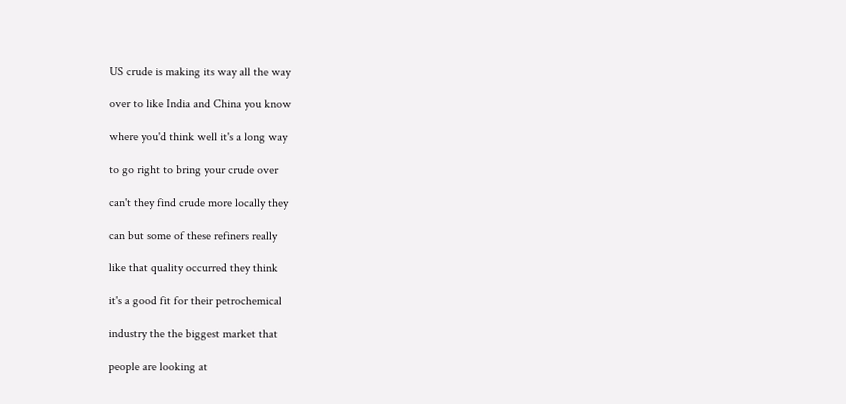US crude is making its way all the way

over to like India and China you know

where you'd think well it's a long way

to go right to bring your crude over

can't they find crude more locally they

can but some of these refiners really

like that quality occurred they think

it's a good fit for their petrochemical

industry the the biggest market that

people are looking at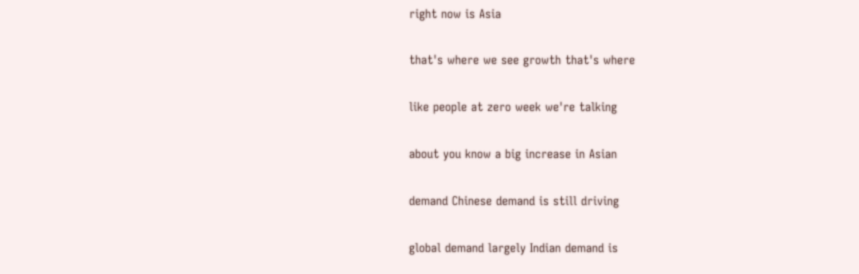right now is Asia

that's where we see growth that's where

like people at zero week we're talking

about you know a big increase in Asian

demand Chinese demand is still driving

global demand largely Indian demand is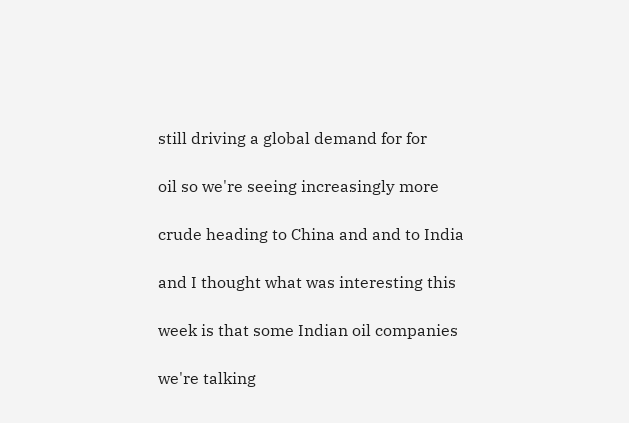still driving a global demand for for

oil so we're seeing increasingly more

crude heading to China and and to India

and I thought what was interesting this

week is that some Indian oil companies

we're talking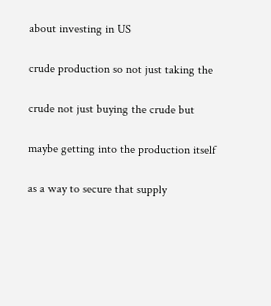about investing in US

crude production so not just taking the

crude not just buying the crude but

maybe getting into the production itself

as a way to secure that supply